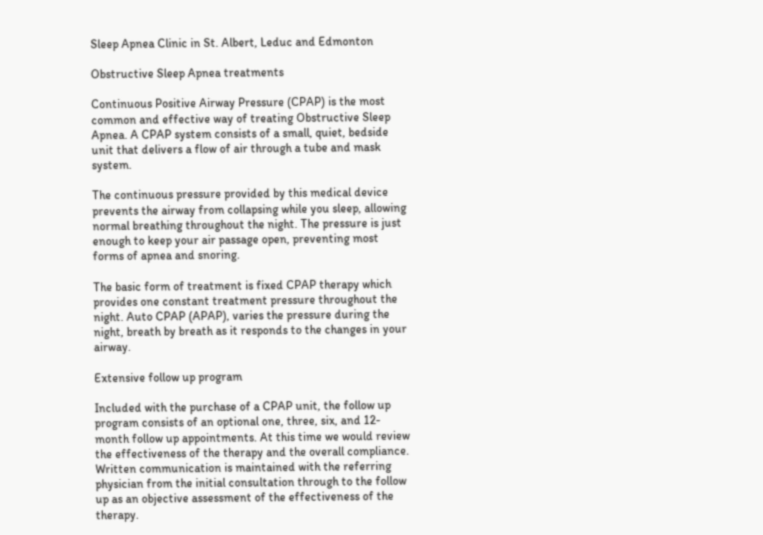Sleep Apnea Clinic in St. Albert, Leduc and Edmonton

Obstructive Sleep Apnea treatments

Continuous Positive Airway Pressure (CPAP) is the most common and effective way of treating Obstructive Sleep Apnea. A CPAP system consists of a small, quiet, bedside unit that delivers a flow of air through a tube and mask system.

The continuous pressure provided by this medical device prevents the airway from collapsing while you sleep, allowing normal breathing throughout the night. The pressure is just enough to keep your air passage open, preventing most forms of apnea and snoring.

The basic form of treatment is fixed CPAP therapy which provides one constant treatment pressure throughout the night. Auto CPAP (APAP), varies the pressure during the night, breath by breath as it responds to the changes in your airway.

Extensive follow up program

Included with the purchase of a CPAP unit, the follow up program consists of an optional one, three, six, and 12-month follow up appointments. At this time we would review the effectiveness of the therapy and the overall compliance. Written communication is maintained with the referring physician from the initial consultation through to the follow up as an objective assessment of the effectiveness of the therapy.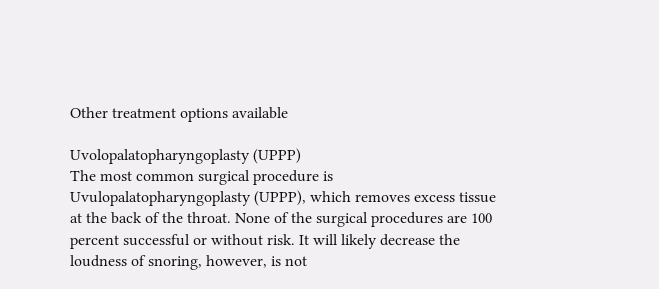Other treatment options available

Uvolopalatopharyngoplasty (UPPP)
The most common surgical procedure is Uvulopalatopharyngoplasty (UPPP), which removes excess tissue at the back of the throat. None of the surgical procedures are 100 percent successful or without risk. It will likely decrease the loudness of snoring, however, is not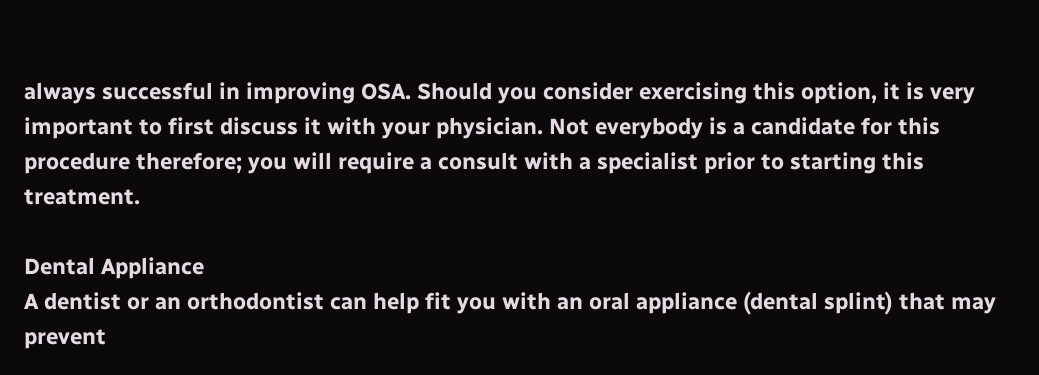always successful in improving OSA. Should you consider exercising this option, it is very important to first discuss it with your physician. Not everybody is a candidate for this procedure therefore; you will require a consult with a specialist prior to starting this treatment.

Dental Appliance
A dentist or an orthodontist can help fit you with an oral appliance (dental splint) that may prevent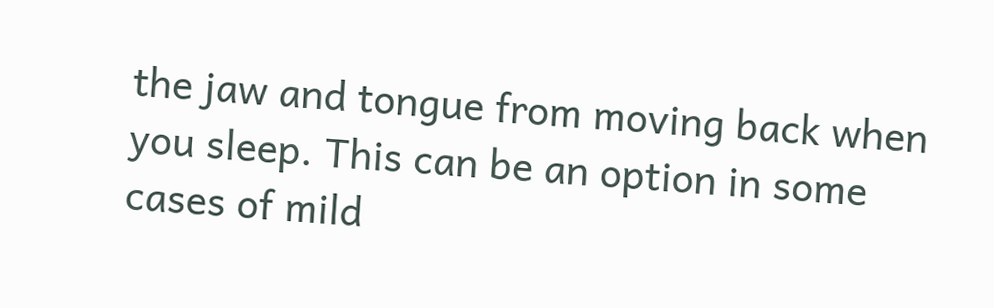the jaw and tongue from moving back when you sleep. This can be an option in some cases of mild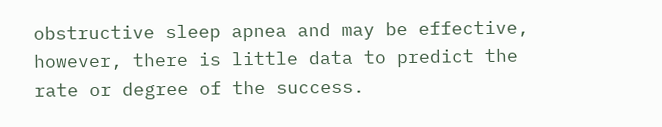obstructive sleep apnea and may be effective, however, there is little data to predict the rate or degree of the success.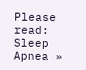Please read: Sleep Apnea »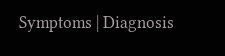Symptoms | Diagnosis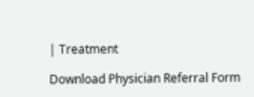| Treatment

Download Physician Referral Form